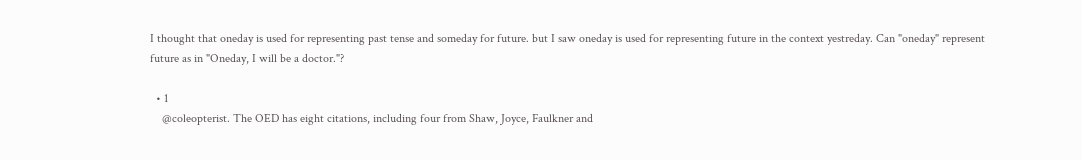I thought that oneday is used for representing past tense and someday for future. but I saw oneday is used for representing future in the context yestreday. Can "oneday" represent future as in "Oneday, I will be a doctor."?

  • 1
    @coleopterist. The OED has eight citations, including four from Shaw, Joyce, Faulkner and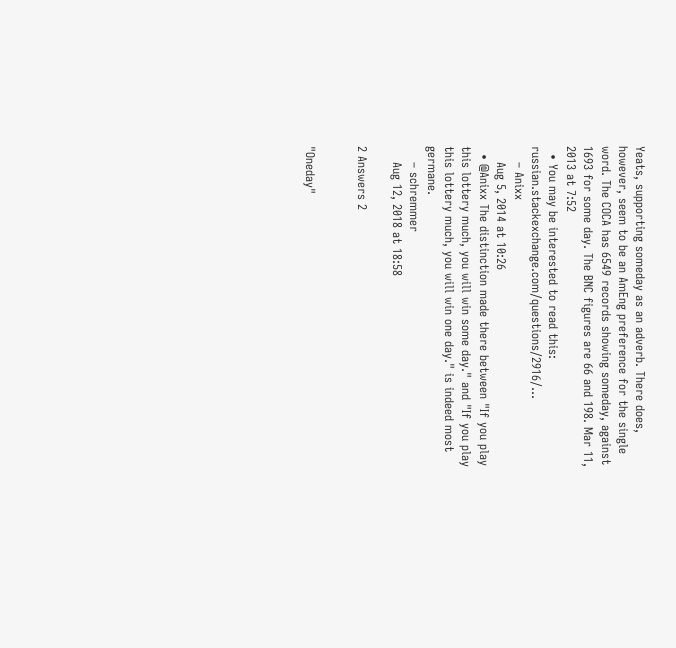Yeats, supporting someday as an adverb. There does, however, seem to be an AmEng preference for the single word. The COCA has 6549 records showing someday, against 1693 for some day. The BNC figures are 66 and 198. Mar 11, 2013 at 7:52
  • You may be interested to read this: russian.stackexchange.com/questions/2916/…
    – Anixx
    Aug 5, 2014 at 10:26
  • @Anixx The distinction made there between "If you play this lottery much, you will win some day." and "If you play this lottery much, you will win one day." is indeed most germane.
    – schremmer
    Aug 12, 2018 at 18:58

2 Answers 2


"Oneday"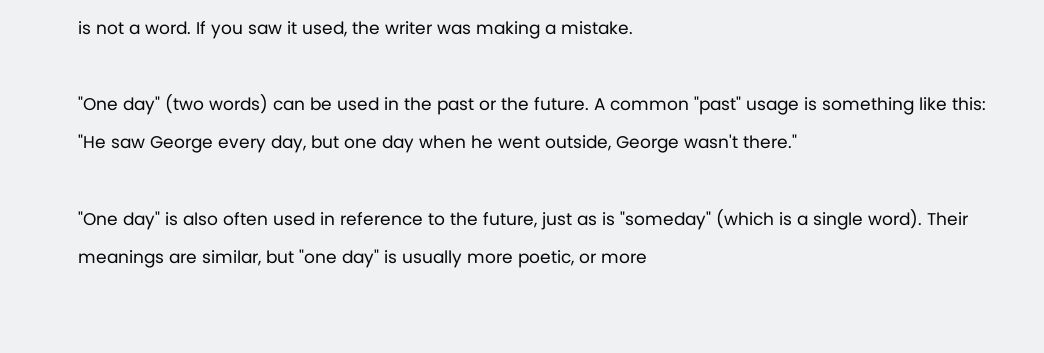is not a word. If you saw it used, the writer was making a mistake.

"One day" (two words) can be used in the past or the future. A common "past" usage is something like this: "He saw George every day, but one day when he went outside, George wasn't there."

"One day" is also often used in reference to the future, just as is "someday" (which is a single word). Their meanings are similar, but "one day" is usually more poetic, or more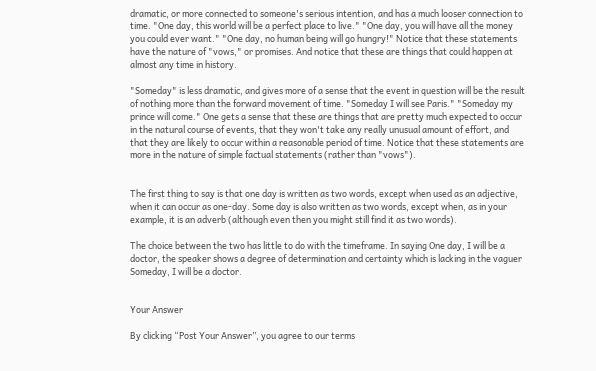dramatic, or more connected to someone's serious intention, and has a much looser connection to time. "One day, this world will be a perfect place to live." "One day, you will have all the money you could ever want." "One day, no human being will go hungry!" Notice that these statements have the nature of "vows," or promises. And notice that these are things that could happen at almost any time in history.

"Someday" is less dramatic, and gives more of a sense that the event in question will be the result of nothing more than the forward movement of time. "Someday I will see Paris." "Someday my prince will come." One gets a sense that these are things that are pretty much expected to occur in the natural course of events, that they won't take any really unusual amount of effort, and that they are likely to occur within a reasonable period of time. Notice that these statements are more in the nature of simple factual statements (rather than "vows").


The first thing to say is that one day is written as two words, except when used as an adjective, when it can occur as one-day. Some day is also written as two words, except when, as in your example, it is an adverb (although even then you might still find it as two words).

The choice between the two has little to do with the timeframe. In saying One day, I will be a doctor, the speaker shows a degree of determination and certainty which is lacking in the vaguer Someday, I will be a doctor.


Your Answer

By clicking “Post Your Answer”, you agree to our terms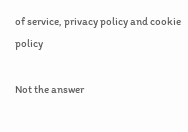of service, privacy policy and cookie policy

Not the answer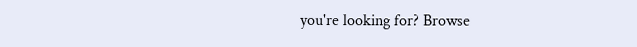you're looking for? Browse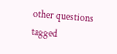other questions tagged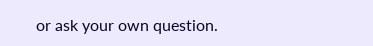or ask your own question.